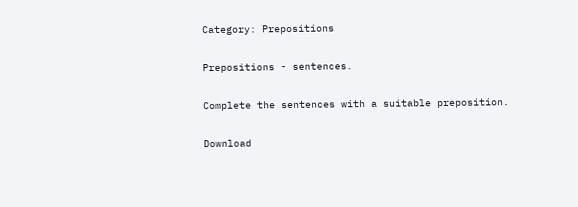Category: Prepositions

Prepositions - sentences.

Complete the sentences with a suitable preposition.

Download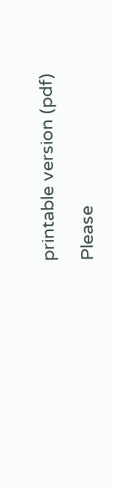printable version (pdf)

Please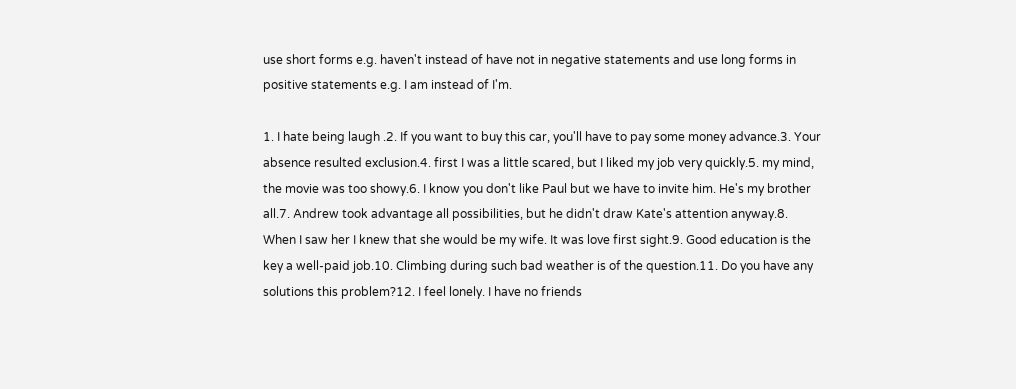use short forms e.g. haven't instead of have not in negative statements and use long forms in positive statements e.g. I am instead of I'm.

1. I hate being laugh .2. If you want to buy this car, you'll have to pay some money advance.3. Your absence resulted exclusion.4. first I was a little scared, but I liked my job very quickly.5. my mind, the movie was too showy.6. I know you don't like Paul but we have to invite him. He's my brother all.7. Andrew took advantage all possibilities, but he didn't draw Kate's attention anyway.8. When I saw her I knew that she would be my wife. It was love first sight.9. Good education is the key a well-paid job.10. Climbing during such bad weather is of the question.11. Do you have any solutions this problem?12. I feel lonely. I have no friends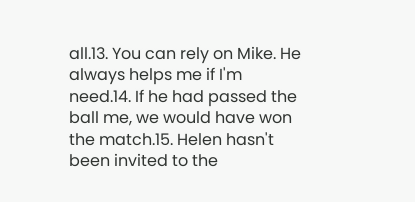all.13. You can rely on Mike. He always helps me if I'm need.14. If he had passed the ball me, we would have won the match.15. Helen hasn't been invited to the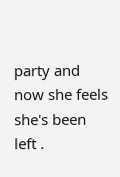party and now she feels she's been left .